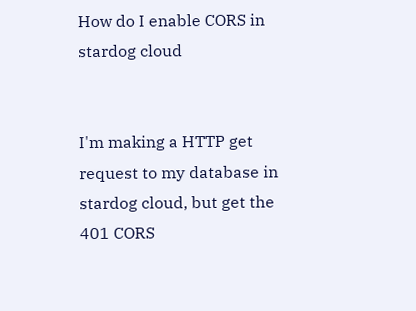How do I enable CORS in stardog cloud


I'm making a HTTP get request to my database in stardog cloud, but get the 401 CORS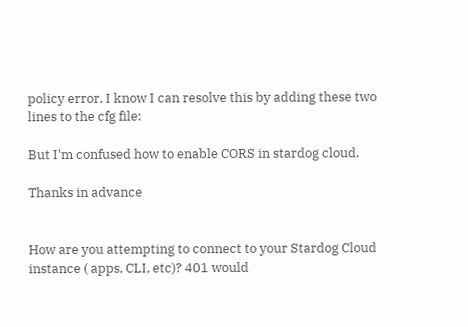policy error. I know I can resolve this by adding these two lines to the cfg file:

But I'm confused how to enable CORS in stardog cloud.

Thanks in advance


How are you attempting to connect to your Stardog Cloud instance ( apps, CLI, etc)? 401 would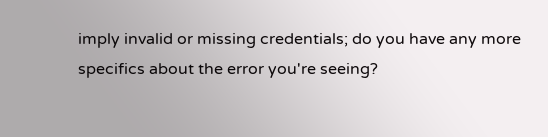imply invalid or missing credentials; do you have any more specifics about the error you're seeing?